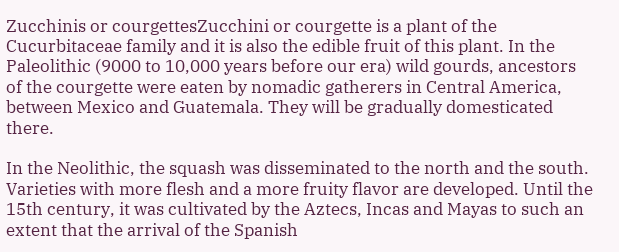Zucchinis or courgettesZucchini or courgette is a plant of the Cucurbitaceae family and it is also the edible fruit of this plant. In the Paleolithic (9000 to 10,000 years before our era) wild gourds, ancestors of the courgette were eaten by nomadic gatherers in Central America, between Mexico and Guatemala. They will be gradually domesticated there.

In the Neolithic, the squash was disseminated to the north and the south. Varieties with more flesh and a more fruity flavor are developed. Until the 15th century, it was cultivated by the Aztecs, Incas and Mayas to such an extent that the arrival of the Spanish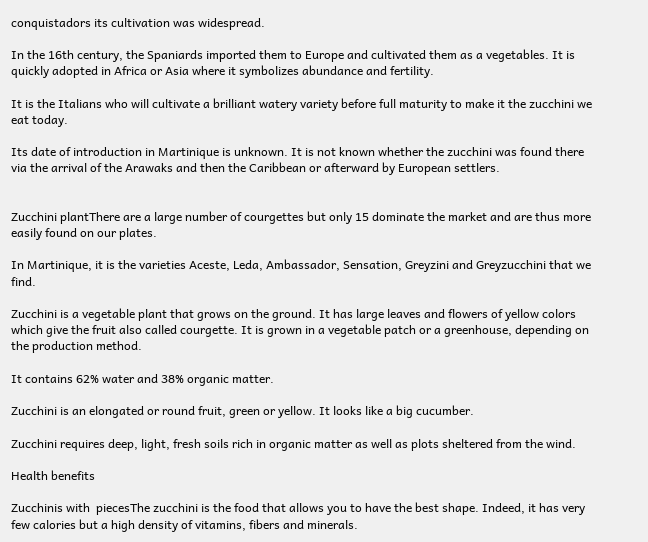conquistadors its cultivation was widespread.

In the 16th century, the Spaniards imported them to Europe and cultivated them as a vegetables. It is quickly adopted in Africa or Asia where it symbolizes abundance and fertility.

It is the Italians who will cultivate a brilliant watery variety before full maturity to make it the zucchini we eat today.

Its date of introduction in Martinique is unknown. It is not known whether the zucchini was found there via the arrival of the Arawaks and then the Caribbean or afterward by European settlers.


Zucchini plantThere are a large number of courgettes but only 15 dominate the market and are thus more easily found on our plates.

In Martinique, it is the varieties Aceste, Leda, Ambassador, Sensation, Greyzini and Greyzucchini that we find.

Zucchini is a vegetable plant that grows on the ground. It has large leaves and flowers of yellow colors which give the fruit also called courgette. It is grown in a vegetable patch or a greenhouse, depending on the production method.

It contains 62% water and 38% organic matter.

Zucchini is an elongated or round fruit, green or yellow. It looks like a big cucumber.

Zucchini requires deep, light, fresh soils rich in organic matter as well as plots sheltered from the wind.

Health benefits

Zucchinis with  piecesThe zucchini is the food that allows you to have the best shape. Indeed, it has very few calories but a high density of vitamins, fibers and minerals.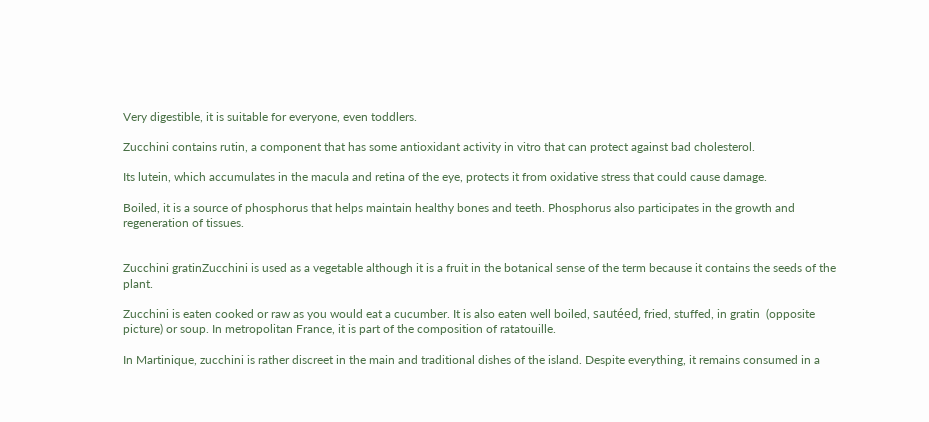Very digestible, it is suitable for everyone, even toddlers.

Zucchini contains rutin, a component that has some antioxidant activity in vitro that can protect against bad cholesterol.

Its lutein, which accumulates in the macula and retina of the eye, protects it from oxidative stress that could cause damage.

Boiled, it is a source of phosphorus that helps maintain healthy bones and teeth. Phosphorus also participates in the growth and regeneration of tissues.


Zucchini gratinZucchini is used as a vegetable although it is a fruit in the botanical sense of the term because it contains the seeds of the plant.

Zucchini is eaten cooked or raw as you would eat a cucumber. It is also eaten well boiled, sautéed, fried, stuffed, in gratin  (opposite picture) or soup. In metropolitan France, it is part of the composition of ratatouille.

In Martinique, zucchini is rather discreet in the main and traditional dishes of the island. Despite everything, it remains consumed in a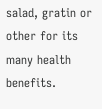salad, gratin or other for its many health benefits.